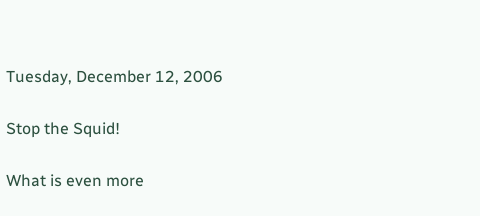Tuesday, December 12, 2006

Stop the Squid!

What is even more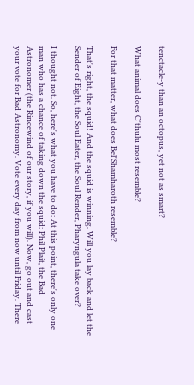tenctacle-y than an octopus, yet not as smart?

What animal does C'thulu most resemble?

For that matter, what does Bel'Shamharoth resemble?

That's right, the squid! And the squid is winning. Will you lay back and let the Sender of Eight, the Soul Eater, the Soul Render, Pharyngula take over?

I thought not. So, here's what you have to do: At this point, there's only one man who has a chance of taking down the squid: Phil Plait, the Bad Astronomer (the Rincewind of our story, if you will). Now, go out and cast your vote for Bad Astronomy. Vote every day from now until Friday. There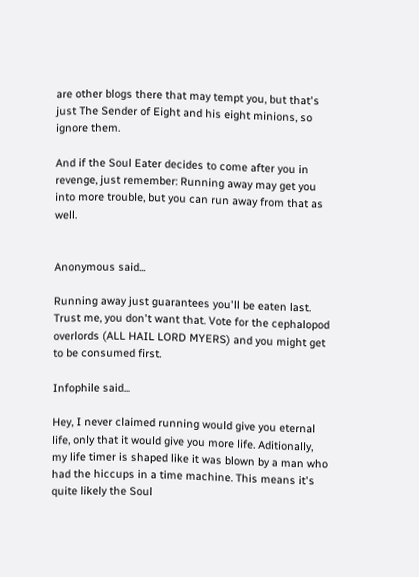are other blogs there that may tempt you, but that's just The Sender of Eight and his eight minions, so ignore them.

And if the Soul Eater decides to come after you in revenge, just remember: Running away may get you into more trouble, but you can run away from that as well.


Anonymous said...

Running away just guarantees you'll be eaten last. Trust me, you don't want that. Vote for the cephalopod overlords (ALL HAIL LORD MYERS) and you might get to be consumed first.

Infophile said...

Hey, I never claimed running would give you eternal life, only that it would give you more life. Aditionally, my life timer is shaped like it was blown by a man who had the hiccups in a time machine. This means it's quite likely the Soul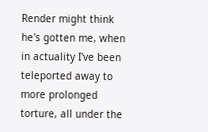Render might think he's gotten me, when in actuality I've been teleported away to more prolonged torture, all under the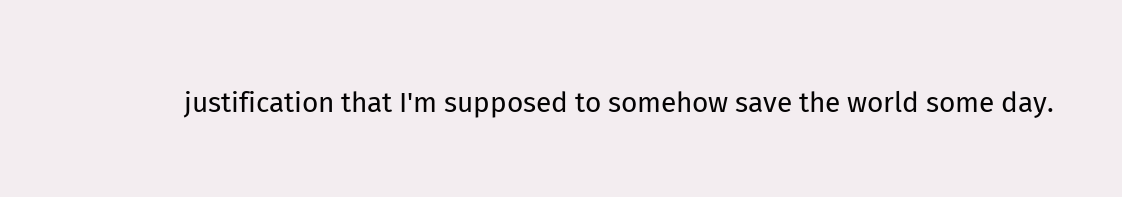justification that I'm supposed to somehow save the world some day.